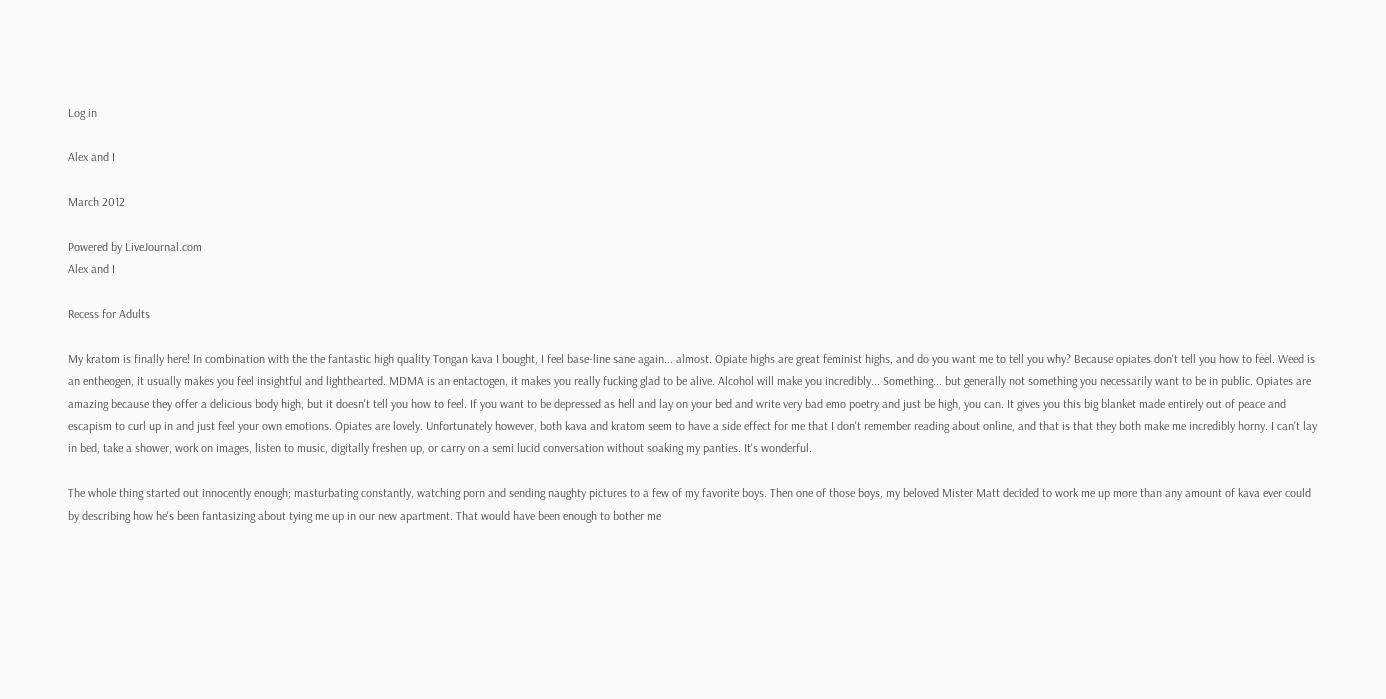Log in

Alex and I

March 2012

Powered by LiveJournal.com
Alex and I

Recess for Adults

My kratom is finally here! In combination with the the fantastic high quality Tongan kava I bought, I feel base-line sane again... almost. Opiate highs are great feminist highs, and do you want me to tell you why? Because opiates don't tell you how to feel. Weed is an entheogen, it usually makes you feel insightful and lighthearted. MDMA is an entactogen, it makes you really fucking glad to be alive. Alcohol will make you incredibly... Something... but generally not something you necessarily want to be in public. Opiates are amazing because they offer a delicious body high, but it doesn't tell you how to feel. If you want to be depressed as hell and lay on your bed and write very bad emo poetry and just be high, you can. It gives you this big blanket made entirely out of peace and escapism to curl up in and just feel your own emotions. Opiates are lovely. Unfortunately however, both kava and kratom seem to have a side effect for me that I don't remember reading about online, and that is that they both make me incredibly horny. I can't lay in bed, take a shower, work on images, listen to music, digitally freshen up, or carry on a semi lucid conversation without soaking my panties. It's wonderful.

The whole thing started out innocently enough; masturbating constantly, watching porn and sending naughty pictures to a few of my favorite boys. Then one of those boys, my beloved Mister Matt decided to work me up more than any amount of kava ever could by describing how he's been fantasizing about tying me up in our new apartment. That would have been enough to bother me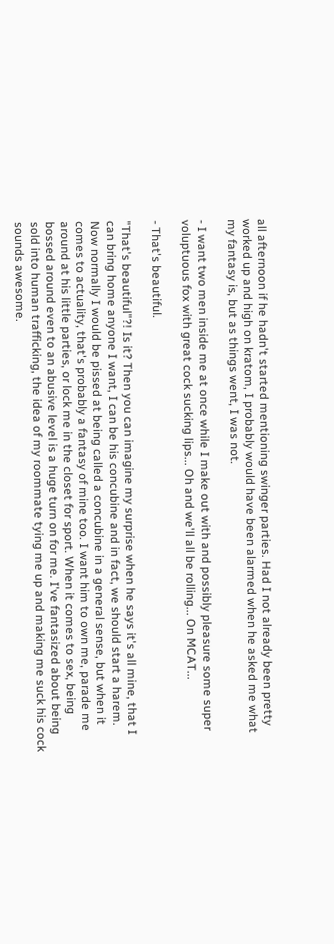all afternoon if he hadn't started mentioning swinger parties. Had I not already been pretty worked up and high on kratom, I probably would have been alarmed when he asked me what my fantasy is, but as things went, I was not.

- I want two men inside me at once while I make out with and possibly pleasure some super voluptuous fox with great cock sucking lips... Oh and we'll all be rolling... On MCAT...

- That's beautiful.

"That's beautiful"?! Is it? Then you can imagine my surprise when he says it's all mine, that I can bring home anyone I want, I can be his concubine and in fact, we should start a harem. Now normally I would be pissed at being called a concubine in a general sense, but when it comes to actuality, that's probably a fantasy of mine too. I want him to own me, parade me around at his little parties, or lock me in the closet for sport. When it comes to sex, being bossed around even to an abusive level is a huge turn on for me. I've fantasized about being sold into human trafficking, the idea of my roommate tying me up and making me suck his cock sounds awesome.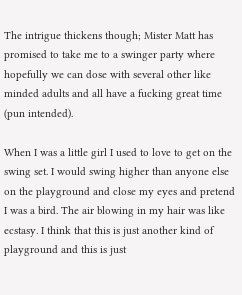The intrigue thickens though; Mister Matt has promised to take me to a swinger party where hopefully we can dose with several other like minded adults and all have a fucking great time (pun intended).

When I was a little girl I used to love to get on the swing set. I would swing higher than anyone else on the playground and close my eyes and pretend I was a bird. The air blowing in my hair was like ecstasy. I think that this is just another kind of playground and this is just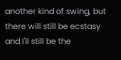another kind of swing, but there will still be ecstasy and I'll still be the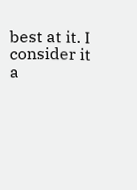best at it. I consider it a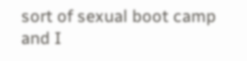sort of sexual boot camp and I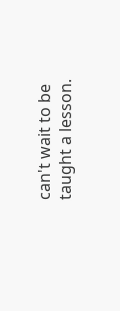can't wait to be taught a lesson.